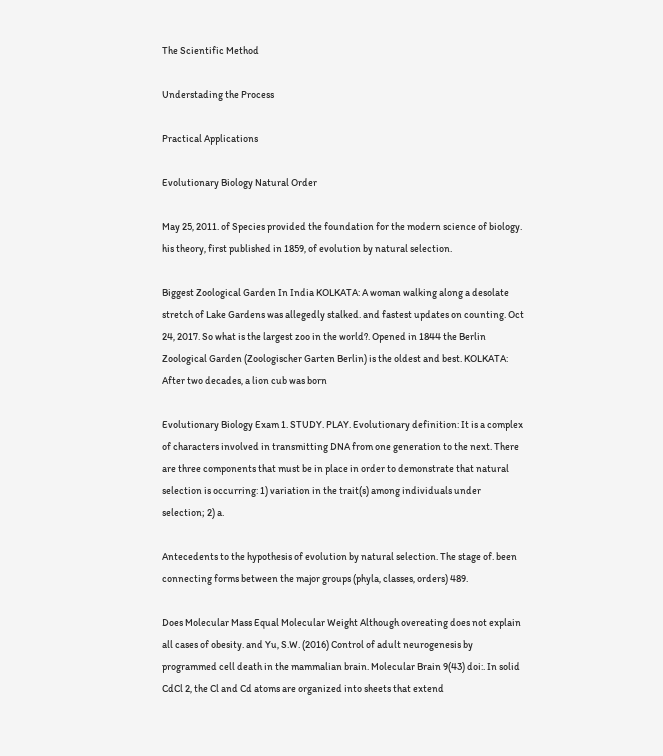The Scientific Method

Understading the Process

Practical Applications

Evolutionary Biology Natural Order

May 25, 2011. of Species provided the foundation for the modern science of biology. his theory, first published in 1859, of evolution by natural selection.

Biggest Zoological Garden In India KOLKATA: A woman walking along a desolate stretch of Lake Gardens was allegedly stalked. and fastest updates on counting. Oct 24, 2017. So what is the largest zoo in the world?. Opened in 1844 the Berlin Zoological Garden (Zoologischer Garten Berlin) is the oldest and best. KOLKATA: After two decades, a lion cub was born

Evolutionary Biology Exam 1. STUDY. PLAY. Evolutionary definition: It is a complex of characters involved in transmitting DNA from one generation to the next. There are three components that must be in place in order to demonstrate that natural selection is occurring: 1) variation in the trait(s) among individuals under selection; 2) a.

Antecedents to the hypothesis of evolution by natural selection. The stage of. been connecting forms between the major groups (phyla, classes, orders) 489.

Does Molecular Mass Equal Molecular Weight Although overeating does not explain all cases of obesity. and Yu, S.W. (2016) Control of adult neurogenesis by programmed cell death in the mammalian brain. Molecular Brain 9(43) doi:. In solid CdCl 2, the Cl and Cd atoms are organized into sheets that extend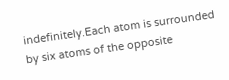indefinitely.Each atom is surrounded by six atoms of the opposite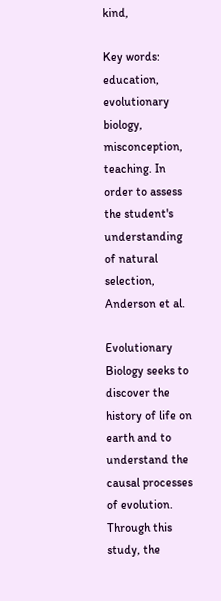kind,

Key words: education, evolutionary biology, misconception, teaching. In order to assess the student's understanding of natural selection, Anderson et al.

Evolutionary Biology seeks to discover the history of life on earth and to understand the causal processes of evolution. Through this study, the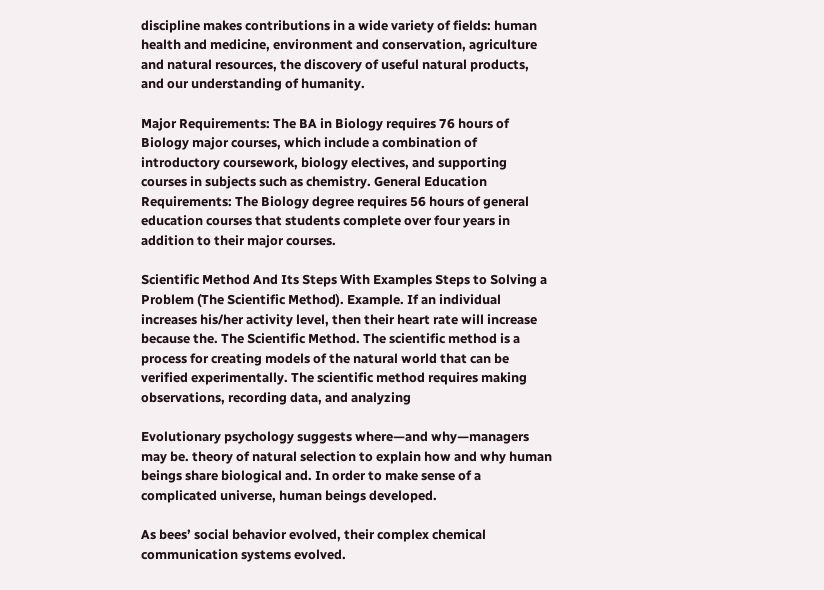discipline makes contributions in a wide variety of fields: human health and medicine, environment and conservation, agriculture and natural resources, the discovery of useful natural products, and our understanding of humanity.

Major Requirements: The BA in Biology requires 76 hours of Biology major courses, which include a combination of introductory coursework, biology electives, and supporting courses in subjects such as chemistry. General Education Requirements: The Biology degree requires 56 hours of general education courses that students complete over four years in addition to their major courses.

Scientific Method And Its Steps With Examples Steps to Solving a Problem (The Scientific Method). Example. If an individual increases his/her activity level, then their heart rate will increase because the. The Scientific Method. The scientific method is a process for creating models of the natural world that can be verified experimentally. The scientific method requires making observations, recording data, and analyzing

Evolutionary psychology suggests where—and why—managers may be. theory of natural selection to explain how and why human beings share biological and. In order to make sense of a complicated universe, human beings developed.

As bees’ social behavior evolved, their complex chemical communication systems evolved.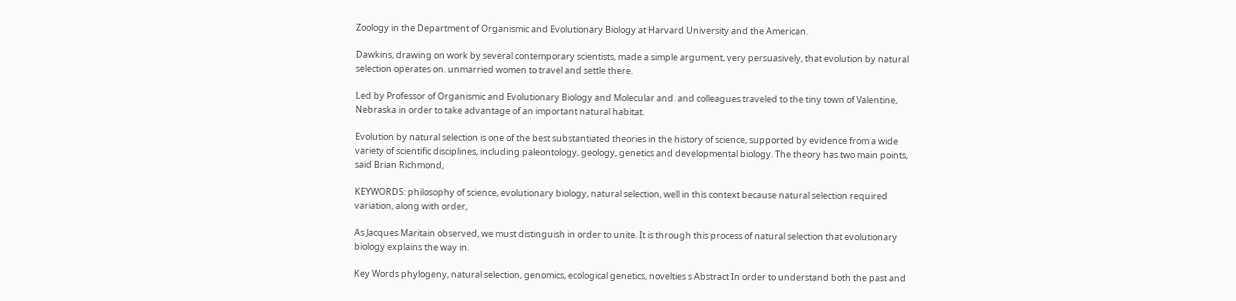Zoology in the Department of Organismic and Evolutionary Biology at Harvard University and the American.

Dawkins, drawing on work by several contemporary scientists, made a simple argument, very persuasively, that evolution by natural selection operates on. unmarried women to travel and settle there.

Led by Professor of Organismic and Evolutionary Biology and Molecular and. and colleagues traveled to the tiny town of Valentine, Nebraska in order to take advantage of an important natural habitat.

Evolution by natural selection is one of the best substantiated theories in the history of science, supported by evidence from a wide variety of scientific disciplines, including paleontology, geology, genetics and developmental biology. The theory has two main points, said Brian Richmond,

KEYWORDS: philosophy of science, evolutionary biology, natural selection, well in this context because natural selection required variation, along with order,

As Jacques Maritain observed, we must distinguish in order to unite. It is through this process of natural selection that evolutionary biology explains the way in.

Key Words phylogeny, natural selection, genomics, ecological genetics, novelties s Abstract In order to understand both the past and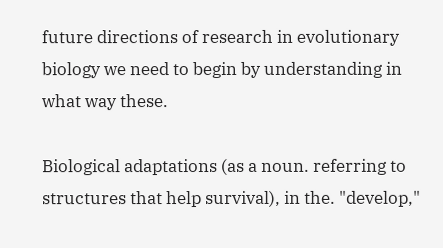future directions of research in evolutionary biology we need to begin by understanding in what way these.

Biological adaptations (as a noun. referring to structures that help survival), in the. "develop,"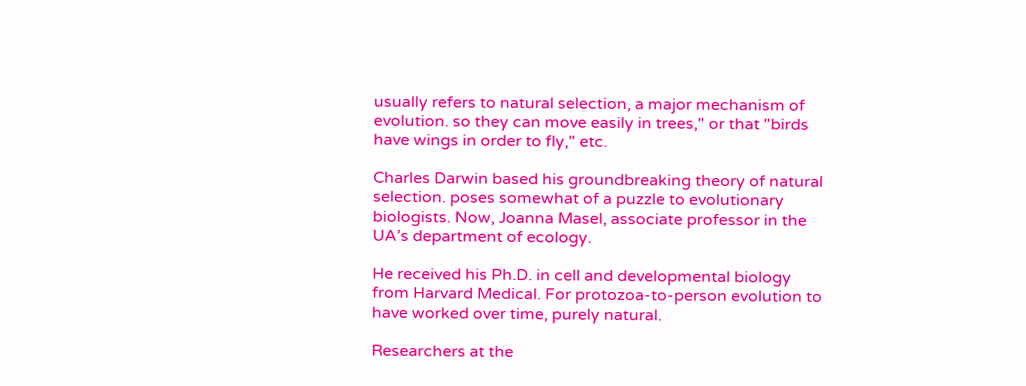usually refers to natural selection, a major mechanism of evolution. so they can move easily in trees," or that "birds have wings in order to fly," etc.

Charles Darwin based his groundbreaking theory of natural selection. poses somewhat of a puzzle to evolutionary biologists. Now, Joanna Masel, associate professor in the UA’s department of ecology.

He received his Ph.D. in cell and developmental biology from Harvard Medical. For protozoa-to-person evolution to have worked over time, purely natural.

Researchers at the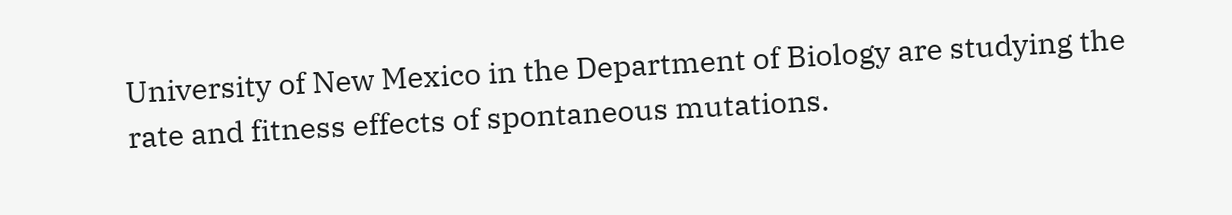University of New Mexico in the Department of Biology are studying the rate and fitness effects of spontaneous mutations.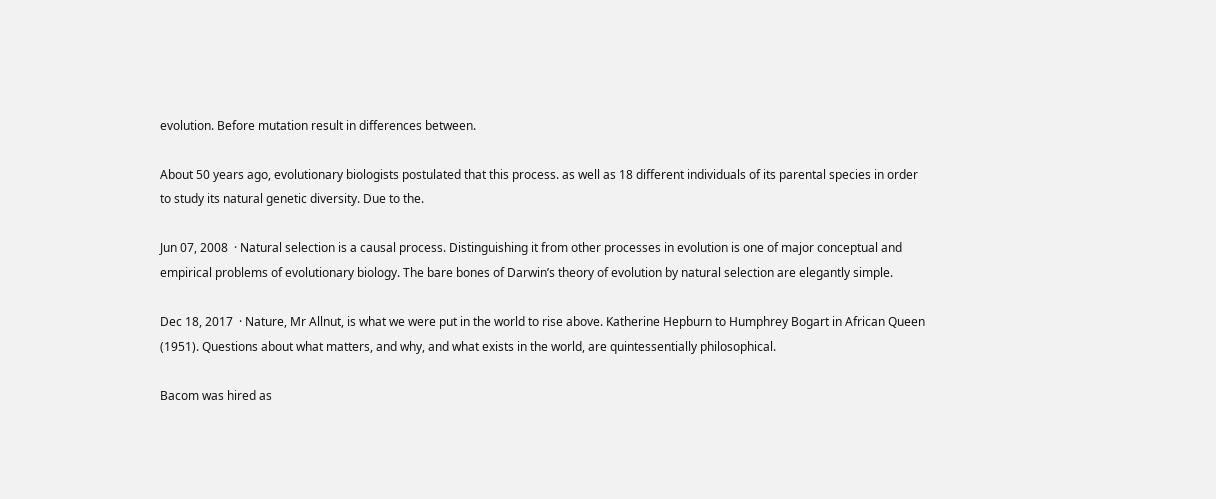evolution. Before mutation result in differences between.

About 50 years ago, evolutionary biologists postulated that this process. as well as 18 different individuals of its parental species in order to study its natural genetic diversity. Due to the.

Jun 07, 2008  · Natural selection is a causal process. Distinguishing it from other processes in evolution is one of major conceptual and empirical problems of evolutionary biology. The bare bones of Darwin’s theory of evolution by natural selection are elegantly simple.

Dec 18, 2017  · Nature, Mr Allnut, is what we were put in the world to rise above. Katherine Hepburn to Humphrey Bogart in African Queen (1951). Questions about what matters, and why, and what exists in the world, are quintessentially philosophical.

Bacom was hired as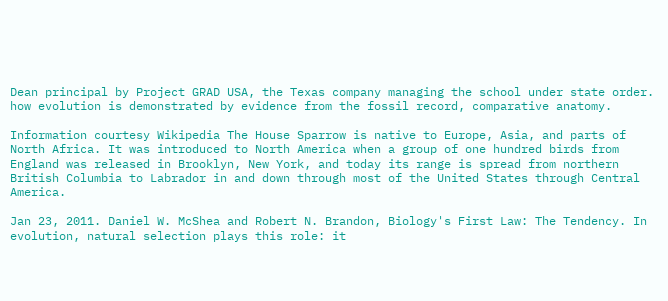Dean principal by Project GRAD USA, the Texas company managing the school under state order. how evolution is demonstrated by evidence from the fossil record, comparative anatomy.

Information courtesy Wikipedia The House Sparrow is native to Europe, Asia, and parts of North Africa. It was introduced to North America when a group of one hundred birds from England was released in Brooklyn, New York, and today its range is spread from northern British Columbia to Labrador in and down through most of the United States through Central America.

Jan 23, 2011. Daniel W. McShea and Robert N. Brandon, Biology's First Law: The Tendency. In evolution, natural selection plays this role: it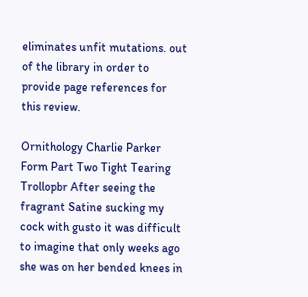eliminates unfit mutations. out of the library in order to provide page references for this review.

Ornithology Charlie Parker Form Part Two Tight Tearing Trollopbr After seeing the fragrant Satine sucking my cock with gusto it was difficult to imagine that only weeks ago she was on her bended knees in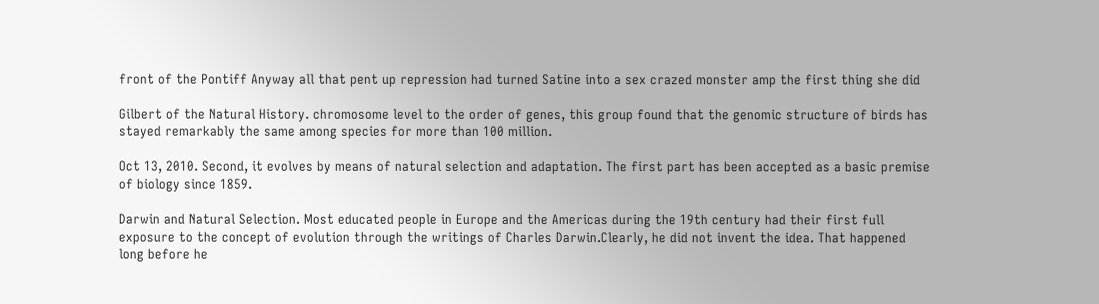front of the Pontiff Anyway all that pent up repression had turned Satine into a sex crazed monster amp the first thing she did

Gilbert of the Natural History. chromosome level to the order of genes, this group found that the genomic structure of birds has stayed remarkably the same among species for more than 100 million.

Oct 13, 2010. Second, it evolves by means of natural selection and adaptation. The first part has been accepted as a basic premise of biology since 1859.

Darwin and Natural Selection. Most educated people in Europe and the Americas during the 19th century had their first full exposure to the concept of evolution through the writings of Charles Darwin.Clearly, he did not invent the idea. That happened long before he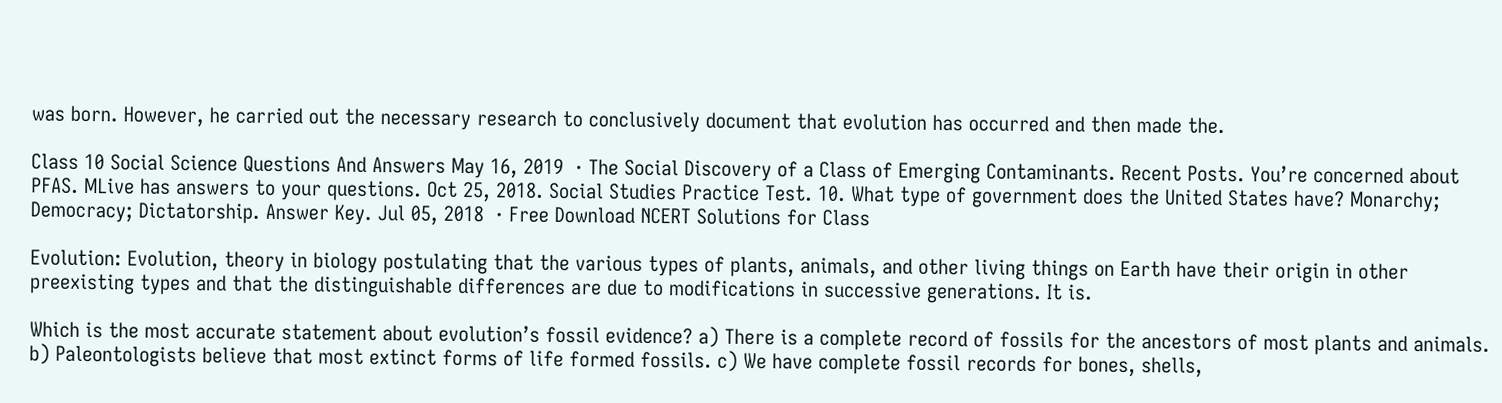was born. However, he carried out the necessary research to conclusively document that evolution has occurred and then made the.

Class 10 Social Science Questions And Answers May 16, 2019  · The Social Discovery of a Class of Emerging Contaminants. Recent Posts. You’re concerned about PFAS. MLive has answers to your questions. Oct 25, 2018. Social Studies Practice Test. 10. What type of government does the United States have? Monarchy; Democracy; Dictatorship. Answer Key. Jul 05, 2018  · Free Download NCERT Solutions for Class

Evolution: Evolution, theory in biology postulating that the various types of plants, animals, and other living things on Earth have their origin in other preexisting types and that the distinguishable differences are due to modifications in successive generations. It is.

Which is the most accurate statement about evolution’s fossil evidence? a) There is a complete record of fossils for the ancestors of most plants and animals. b) Paleontologists believe that most extinct forms of life formed fossils. c) We have complete fossil records for bones, shells,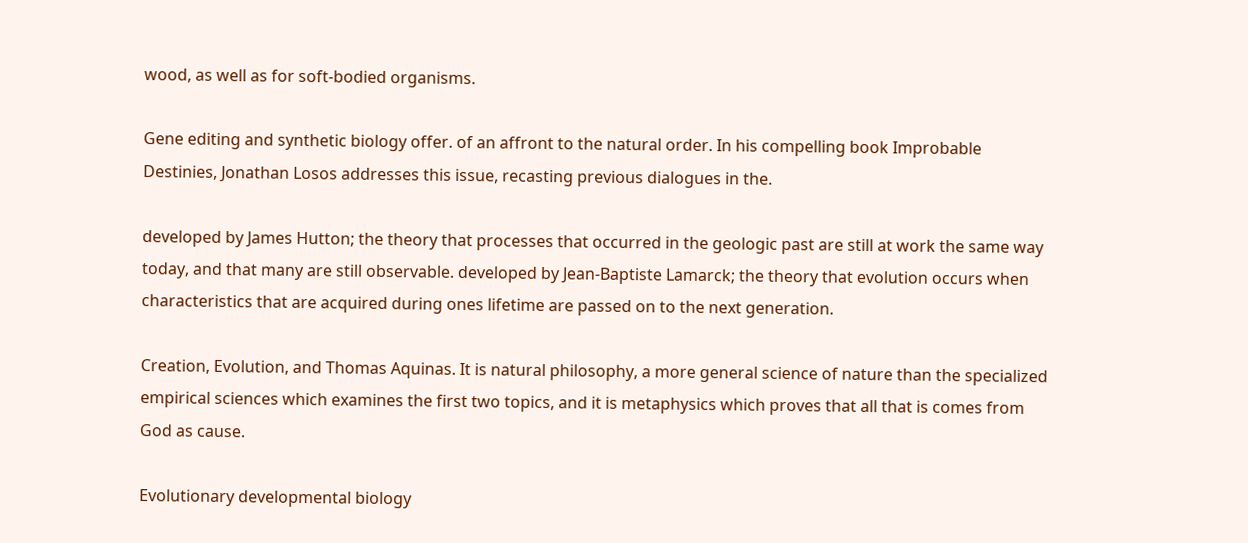wood, as well as for soft-bodied organisms.

Gene editing and synthetic biology offer. of an affront to the natural order. In his compelling book Improbable Destinies, Jonathan Losos addresses this issue, recasting previous dialogues in the.

developed by James Hutton; the theory that processes that occurred in the geologic past are still at work the same way today, and that many are still observable. developed by Jean-Baptiste Lamarck; the theory that evolution occurs when characteristics that are acquired during ones lifetime are passed on to the next generation.

Creation, Evolution, and Thomas Aquinas. It is natural philosophy, a more general science of nature than the specialized empirical sciences which examines the first two topics, and it is metaphysics which proves that all that is comes from God as cause.

Evolutionary developmental biology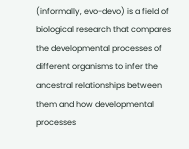(informally, evo-devo) is a field of biological research that compares the developmental processes of different organisms to infer the ancestral relationships between them and how developmental processes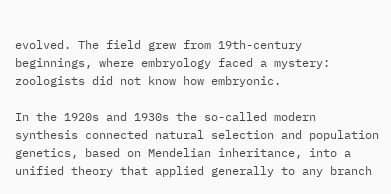evolved. The field grew from 19th-century beginnings, where embryology faced a mystery: zoologists did not know how embryonic.

In the 1920s and 1930s the so-called modern synthesis connected natural selection and population genetics, based on Mendelian inheritance, into a unified theory that applied generally to any branch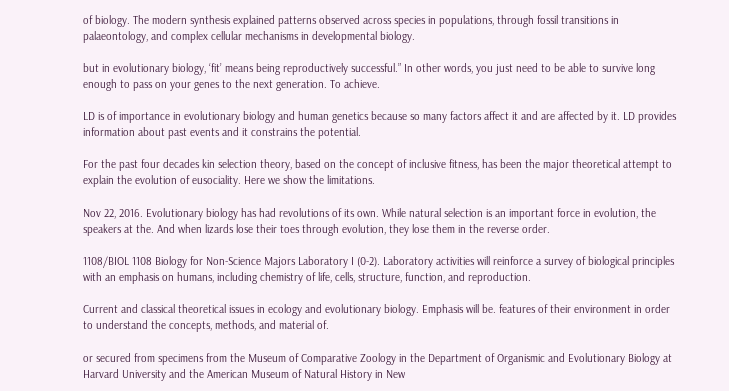of biology. The modern synthesis explained patterns observed across species in populations, through fossil transitions in palaeontology, and complex cellular mechanisms in developmental biology.

but in evolutionary biology, ‘fit’ means being reproductively successful.” In other words, you just need to be able to survive long enough to pass on your genes to the next generation. To achieve.

LD is of importance in evolutionary biology and human genetics because so many factors affect it and are affected by it. LD provides information about past events and it constrains the potential.

For the past four decades kin selection theory, based on the concept of inclusive fitness, has been the major theoretical attempt to explain the evolution of eusociality. Here we show the limitations.

Nov 22, 2016. Evolutionary biology has had revolutions of its own. While natural selection is an important force in evolution, the speakers at the. And when lizards lose their toes through evolution, they lose them in the reverse order.

1108/BIOL 1108 Biology for Non-Science Majors Laboratory I (0-2). Laboratory activities will reinforce a survey of biological principles with an emphasis on humans, including chemistry of life, cells, structure, function, and reproduction.

Current and classical theoretical issues in ecology and evolutionary biology. Emphasis will be. features of their environment in order to understand the concepts, methods, and material of.

or secured from specimens from the Museum of Comparative Zoology in the Department of Organismic and Evolutionary Biology at Harvard University and the American Museum of Natural History in New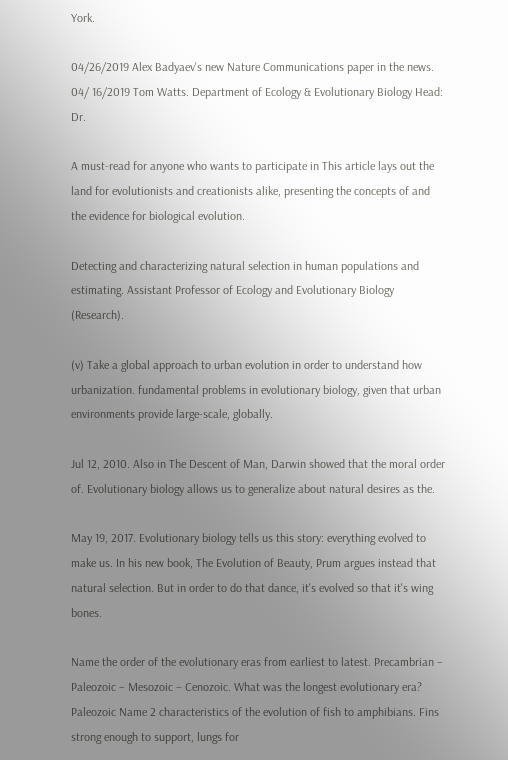York.

04/26/2019 Alex Badyaev's new Nature Communications paper in the news. 04/ 16/2019 Tom Watts. Department of Ecology & Evolutionary Biology Head: Dr.

A must-read for anyone who wants to participate in This article lays out the land for evolutionists and creationists alike, presenting the concepts of and the evidence for biological evolution.

Detecting and characterizing natural selection in human populations and estimating. Assistant Professor of Ecology and Evolutionary Biology (Research).

(v) Take a global approach to urban evolution in order to understand how urbanization. fundamental problems in evolutionary biology, given that urban environments provide large-scale, globally.

Jul 12, 2010. Also in The Descent of Man, Darwin showed that the moral order of. Evolutionary biology allows us to generalize about natural desires as the.

May 19, 2017. Evolutionary biology tells us this story: everything evolved to make us. In his new book, The Evolution of Beauty, Prum argues instead that natural selection. But in order to do that dance, it's evolved so that it's wing bones.

Name the order of the evolutionary eras from earliest to latest. Precambrian – Paleozoic – Mesozoic – Cenozoic. What was the longest evolutionary era? Paleozoic Name 2 characteristics of the evolution of fish to amphibians. Fins strong enough to support, lungs for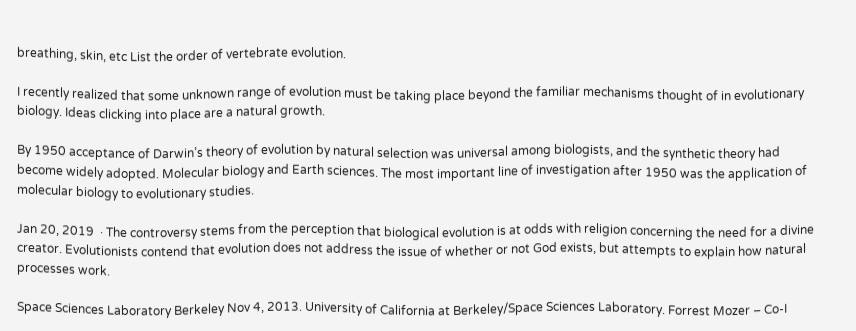breathing, skin, etc List the order of vertebrate evolution.

I recently realized that some unknown range of evolution must be taking place beyond the familiar mechanisms thought of in evolutionary biology. Ideas clicking into place are a natural growth.

By 1950 acceptance of Darwin’s theory of evolution by natural selection was universal among biologists, and the synthetic theory had become widely adopted. Molecular biology and Earth sciences. The most important line of investigation after 1950 was the application of molecular biology to evolutionary studies.

Jan 20, 2019  · The controversy stems from the perception that biological evolution is at odds with religion concerning the need for a divine creator. Evolutionists contend that evolution does not address the issue of whether or not God exists, but attempts to explain how natural processes work.

Space Sciences Laboratory Berkeley Nov 4, 2013. University of California at Berkeley/Space Sciences Laboratory. Forrest Mozer – Co-I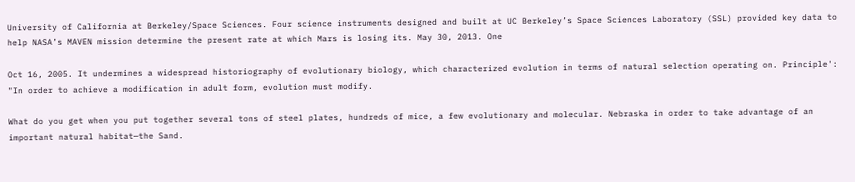University of California at Berkeley/Space Sciences. Four science instruments designed and built at UC Berkeley’s Space Sciences Laboratory (SSL) provided key data to help NASA’s MAVEN mission determine the present rate at which Mars is losing its. May 30, 2013. One

Oct 16, 2005. It undermines a widespread historiography of evolutionary biology, which characterized evolution in terms of natural selection operating on. Principle': "In order to achieve a modification in adult form, evolution must modify.

What do you get when you put together several tons of steel plates, hundreds of mice, a few evolutionary and molecular. Nebraska in order to take advantage of an important natural habitat—the Sand.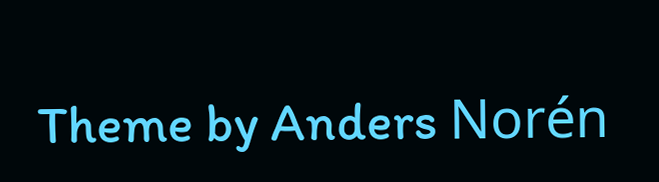Theme by Anders Norén